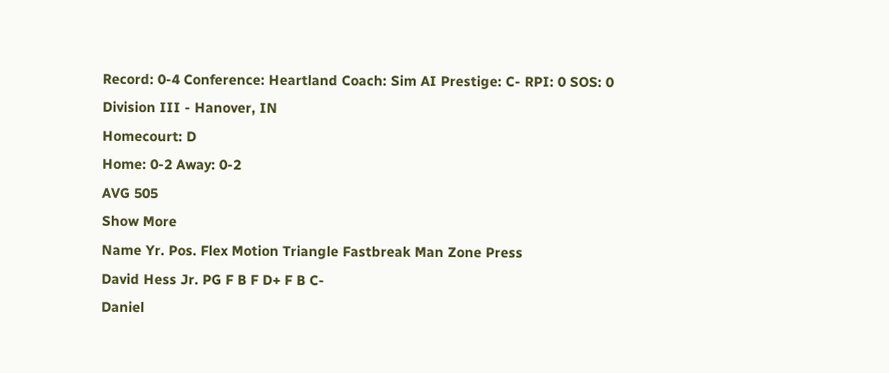Record: 0-4 Conference: Heartland Coach: Sim AI Prestige: C- RPI: 0 SOS: 0
Division III - Hanover, IN
Homecourt: D
Home: 0-2 Away: 0-2
AVG 505
Show More
Name Yr. Pos. Flex Motion Triangle Fastbreak Man Zone Press
David Hess Jr. PG F B F D+ F B C-
Daniel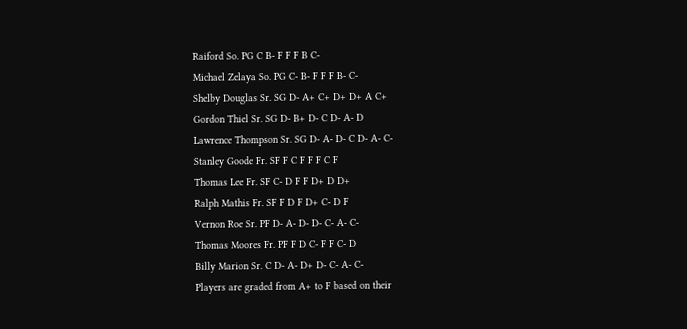Raiford So. PG C B- F F F B C-
Michael Zelaya So. PG C- B- F F F B- C-
Shelby Douglas Sr. SG D- A+ C+ D+ D+ A C+
Gordon Thiel Sr. SG D- B+ D- C D- A- D
Lawrence Thompson Sr. SG D- A- D- C D- A- C-
Stanley Goode Fr. SF F C F F F C F
Thomas Lee Fr. SF C- D F F D+ D D+
Ralph Mathis Fr. SF F D F D+ C- D F
Vernon Roe Sr. PF D- A- D- D- C- A- C-
Thomas Moores Fr. PF F D C- F F C- D
Billy Marion Sr. C D- A- D+ D- C- A- C-
Players are graded from A+ to F based on their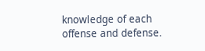knowledge of each offense and defense.